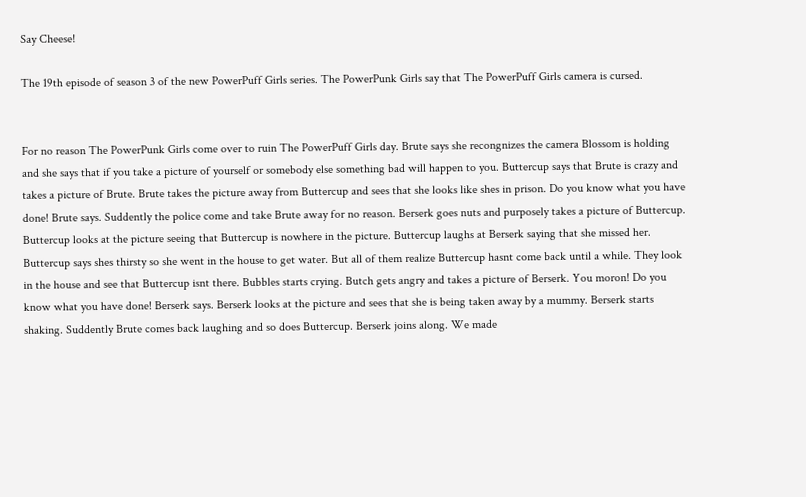Say Cheese!

The 19th episode of season 3 of the new PowerPuff Girls series. The PowerPunk Girls say that The PowerPuff Girls camera is cursed.


For no reason The PowerPunk Girls come over to ruin The PowerPuff Girls day. Brute says she recongnizes the camera Blossom is holding and she says that if you take a picture of yourself or somebody else something bad will happen to you. Buttercup says that Brute is crazy and takes a picture of Brute. Brute takes the picture away from Buttercup and sees that she looks like shes in prison. Do you know what you have done! Brute says. Suddently the police come and take Brute away for no reason. Berserk goes nuts and purposely takes a picture of Buttercup. Buttercup looks at the picture seeing that Buttercup is nowhere in the picture. Buttercup laughs at Berserk saying that she missed her. Buttercup says shes thirsty so she went in the house to get water. But all of them realize Buttercup hasnt come back until a while. They look in the house and see that Buttercup isnt there. Bubbles starts crying. Butch gets angry and takes a picture of Berserk. You moron! Do you know what you have done! Berserk says. Berserk looks at the picture and sees that she is being taken away by a mummy. Berserk starts shaking. Suddently Brute comes back laughing and so does Buttercup. Berserk joins along. We made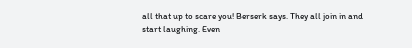all that up to scare you! Berserk says. They all join in and start laughing. Even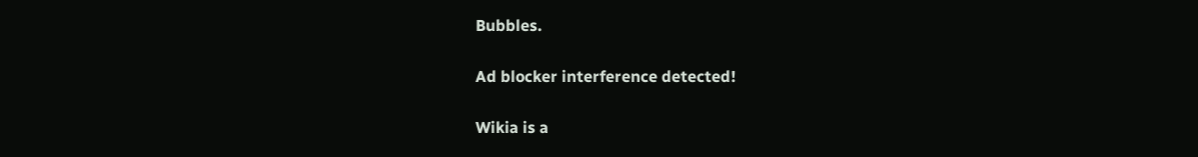Bubbles.

Ad blocker interference detected!

Wikia is a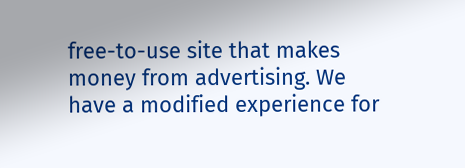free-to-use site that makes money from advertising. We have a modified experience for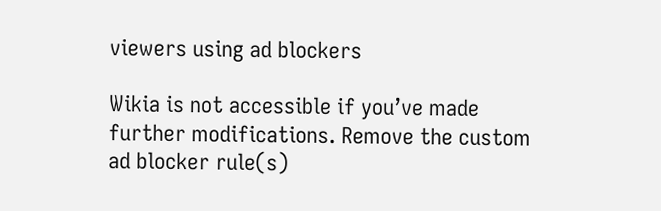viewers using ad blockers

Wikia is not accessible if you’ve made further modifications. Remove the custom ad blocker rule(s)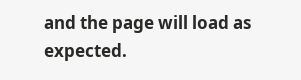and the page will load as expected.